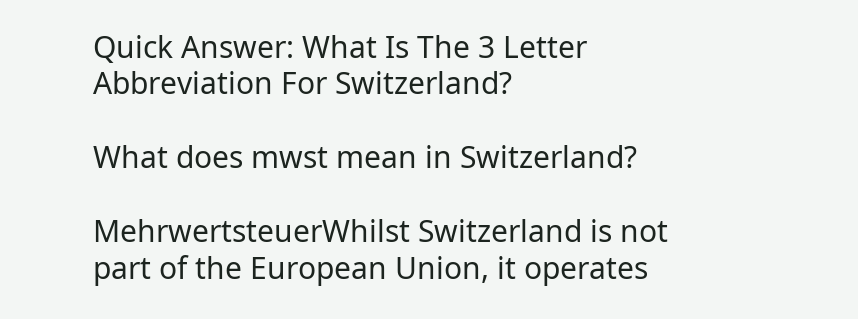Quick Answer: What Is The 3 Letter Abbreviation For Switzerland?

What does mwst mean in Switzerland?

MehrwertsteuerWhilst Switzerland is not part of the European Union, it operates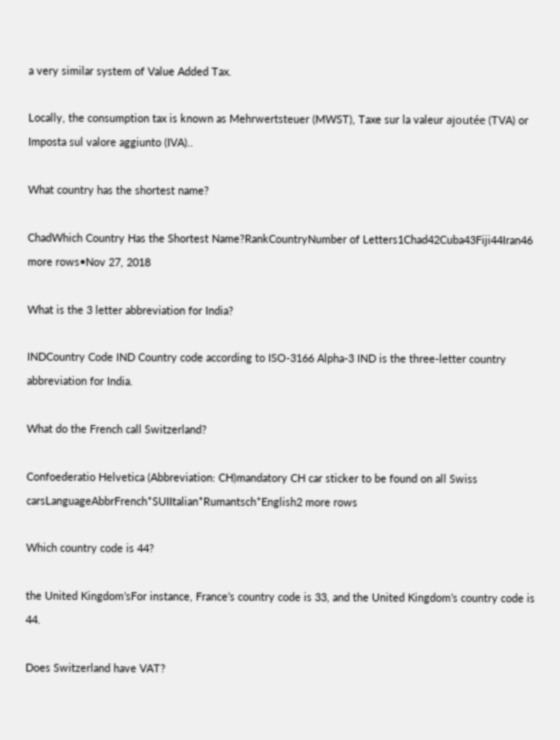a very similar system of Value Added Tax.

Locally, the consumption tax is known as Mehrwertsteuer (MWST), Taxe sur la valeur ajoutée (TVA) or Imposta sul valore aggiunto (IVA)..

What country has the shortest name?

ChadWhich Country Has the Shortest Name?RankCountryNumber of Letters1Chad42Cuba43Fiji44Iran46 more rows•Nov 27, 2018

What is the 3 letter abbreviation for India?

INDCountry Code IND Country code according to ISO-3166 Alpha-3 IND is the three-letter country abbreviation for India.

What do the French call Switzerland?

Confoederatio Helvetica (Abbreviation: CH)mandatory CH car sticker to be found on all Swiss carsLanguageAbbrFrench*SUIItalian*Rumantsch*English2 more rows

Which country code is 44?

the United Kingdom’sFor instance, France’s country code is 33, and the United Kingdom’s country code is 44.

Does Switzerland have VAT?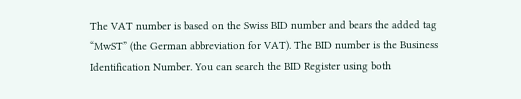The VAT number is based on the Swiss BID number and bears the added tag “MwST” (the German abbreviation for VAT). The BID number is the Business Identification Number. You can search the BID Register using both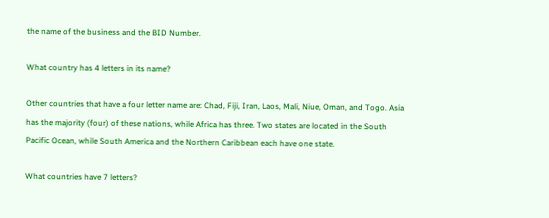the name of the business and the BID Number.

What country has 4 letters in its name?

Other countries that have a four letter name are: Chad, Fiji, Iran, Laos, Mali, Niue, Oman, and Togo. Asia has the majority (four) of these nations, while Africa has three. Two states are located in the South Pacific Ocean, while South America and the Northern Caribbean each have one state.

What countries have 7 letters?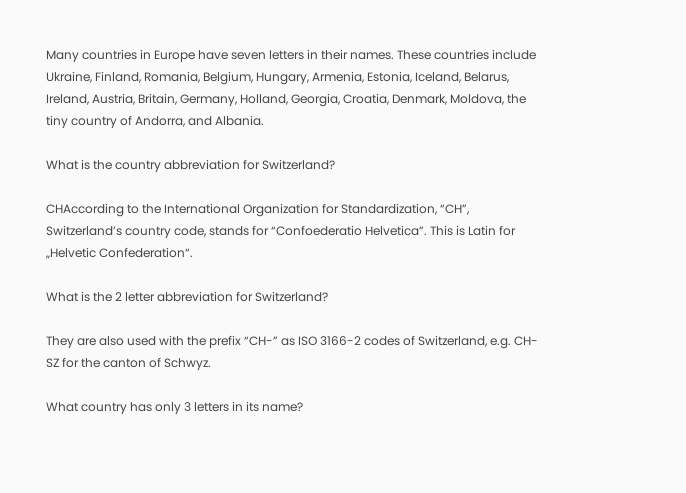Many countries in Europe have seven letters in their names. These countries include Ukraine, Finland, Romania, Belgium, Hungary, Armenia, Estonia, Iceland, Belarus, Ireland, Austria, Britain, Germany, Holland, Georgia, Croatia, Denmark, Moldova, the tiny country of Andorra, and Albania.

What is the country abbreviation for Switzerland?

CHAccording to the International Organization for Standardization, “CH”, Switzerland’s country code, stands for “Confoederatio Helvetica”. This is Latin for „Helvetic Confederation“.

What is the 2 letter abbreviation for Switzerland?

They are also used with the prefix “CH-” as ISO 3166-2 codes of Switzerland, e.g. CH-SZ for the canton of Schwyz.

What country has only 3 letters in its name?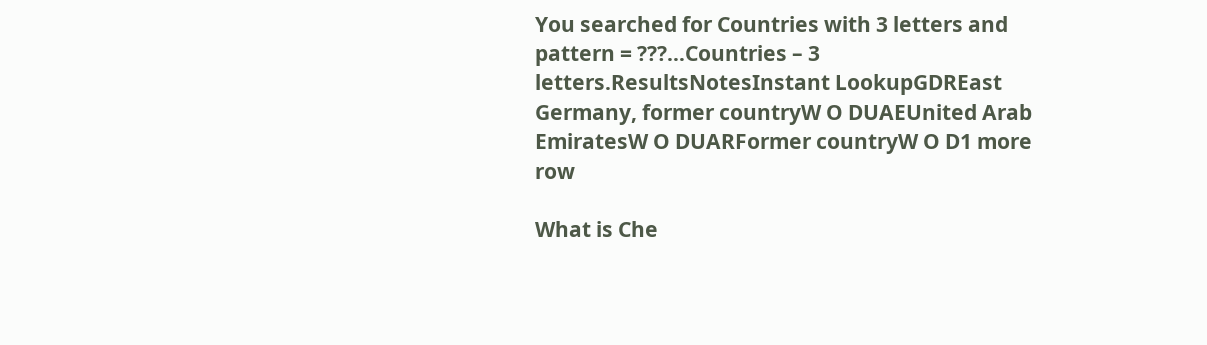You searched for Countries with 3 letters and pattern = ???…Countries – 3 letters.ResultsNotesInstant LookupGDREast Germany, former countryW O DUAEUnited Arab EmiratesW O DUARFormer countryW O D1 more row

What is Che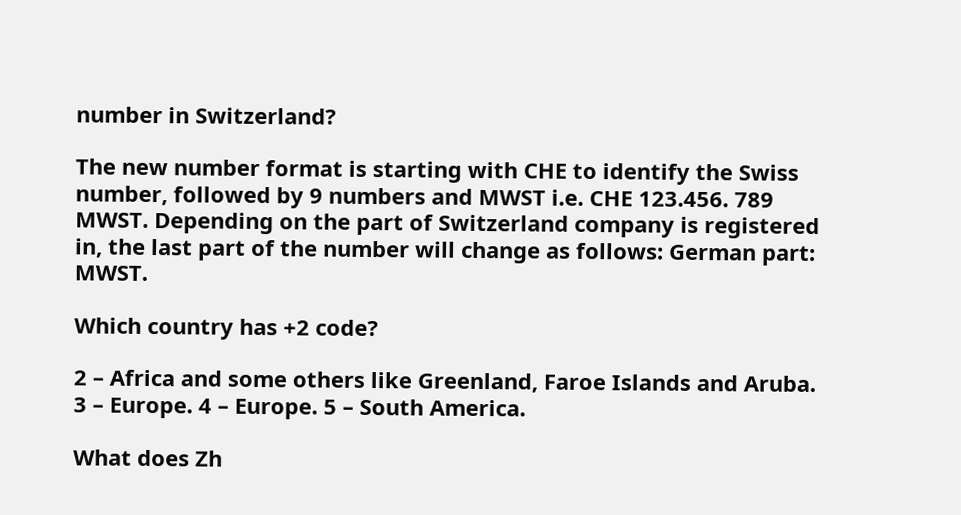number in Switzerland?

The new number format is starting with CHE to identify the Swiss number, followed by 9 numbers and MWST i.e. CHE 123.456. 789 MWST. Depending on the part of Switzerland company is registered in, the last part of the number will change as follows: German part: MWST.

Which country has +2 code?

2 – Africa and some others like Greenland, Faroe Islands and Aruba. 3 – Europe. 4 – Europe. 5 – South America.

What does Zh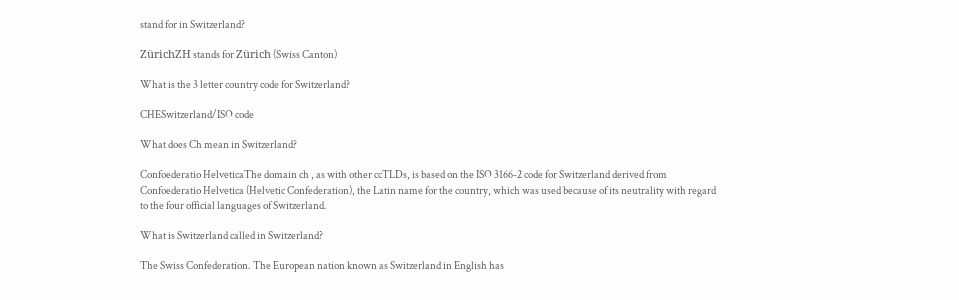stand for in Switzerland?

ZürichZH stands for Zürich (Swiss Canton)

What is the 3 letter country code for Switzerland?

CHESwitzerland/ISO code

What does Ch mean in Switzerland?

Confoederatio HelveticaThe domain ch , as with other ccTLDs, is based on the ISO 3166-2 code for Switzerland derived from Confoederatio Helvetica (Helvetic Confederation), the Latin name for the country, which was used because of its neutrality with regard to the four official languages of Switzerland.

What is Switzerland called in Switzerland?

The Swiss Confederation. The European nation known as Switzerland in English has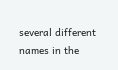several different names in the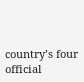country’s four official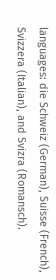languages: die Schweiz (German), Suisse (French), Svizzera (Italian), and Svizra (Romansch).